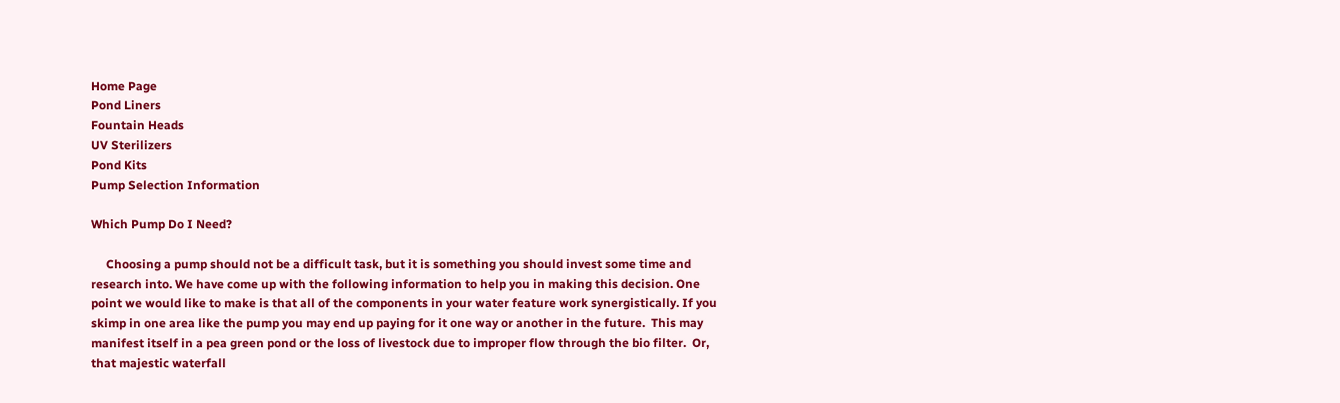Home Page
Pond Liners
Fountain Heads
UV Sterilizers
Pond Kits
Pump Selection Information

Which Pump Do I Need?

     Choosing a pump should not be a difficult task, but it is something you should invest some time and research into. We have come up with the following information to help you in making this decision. One point we would like to make is that all of the components in your water feature work synergistically. If you skimp in one area like the pump you may end up paying for it one way or another in the future.  This may manifest itself in a pea green pond or the loss of livestock due to improper flow through the bio filter.  Or, that majestic waterfall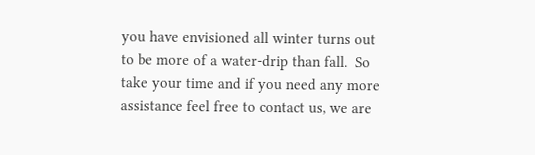you have envisioned all winter turns out to be more of a water-drip than fall.  So take your time and if you need any more assistance feel free to contact us, we are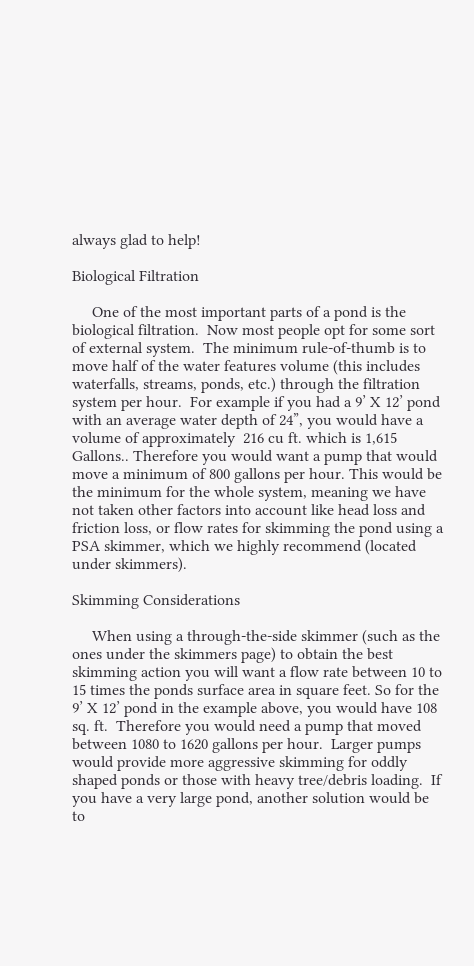always glad to help!

Biological Filtration

     One of the most important parts of a pond is the biological filtration.  Now most people opt for some sort of external system.  The minimum rule-of-thumb is to move half of the water features volume (this includes waterfalls, streams, ponds, etc.) through the filtration system per hour.  For example if you had a 9’ X 12’ pond with an average water depth of 24”, you would have a volume of approximately  216 cu ft. which is 1,615 Gallons.. Therefore you would want a pump that would move a minimum of 800 gallons per hour. This would be the minimum for the whole system, meaning we have not taken other factors into account like head loss and  friction loss, or flow rates for skimming the pond using a PSA skimmer, which we highly recommend (located under skimmers).

Skimming Considerations

     When using a through-the-side skimmer (such as the ones under the skimmers page) to obtain the best skimming action you will want a flow rate between 10 to 15 times the ponds surface area in square feet. So for the 9’ X 12’ pond in the example above, you would have 108 sq. ft.  Therefore you would need a pump that moved between 1080 to 1620 gallons per hour.  Larger pumps would provide more aggressive skimming for oddly shaped ponds or those with heavy tree/debris loading.  If you have a very large pond, another solution would be to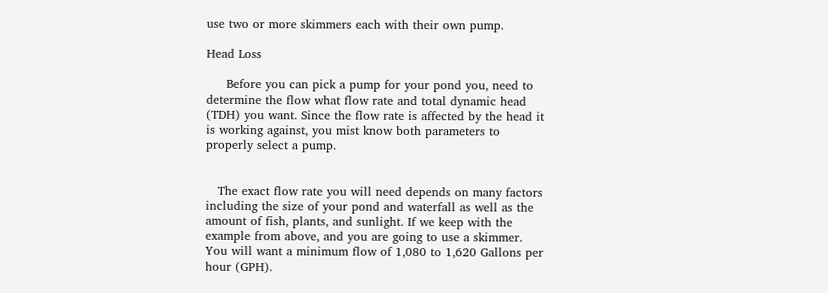use two or more skimmers each with their own pump.

Head Loss

     Before you can pick a pump for your pond you, need to determine the flow what flow rate and total dynamic head (TDH) you want. Since the flow rate is affected by the head it is working against, you mist know both parameters to properly select a pump.


   The exact flow rate you will need depends on many factors including the size of your pond and waterfall as well as the amount of fish, plants, and sunlight. If we keep with the example from above, and you are going to use a skimmer.  You will want a minimum flow of 1,080 to 1,620 Gallons per hour (GPH).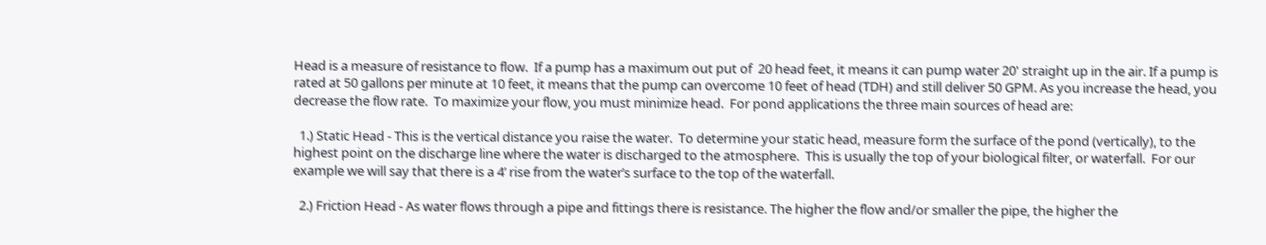Head is a measure of resistance to flow.  If a pump has a maximum out put of  20 head feet, it means it can pump water 20' straight up in the air. If a pump is rated at 50 gallons per minute at 10 feet, it means that the pump can overcome 10 feet of head (TDH) and still deliver 50 GPM. As you increase the head, you decrease the flow rate.  To maximize your flow, you must minimize head.  For pond applications the three main sources of head are:

  1.) Static Head - This is the vertical distance you raise the water.  To determine your static head, measure form the surface of the pond (vertically), to the highest point on the discharge line where the water is discharged to the atmosphere.  This is usually the top of your biological filter, or waterfall.  For our example we will say that there is a 4’ rise from the water’s surface to the top of the waterfall.

  2.) Friction Head - As water flows through a pipe and fittings there is resistance. The higher the flow and/or smaller the pipe, the higher the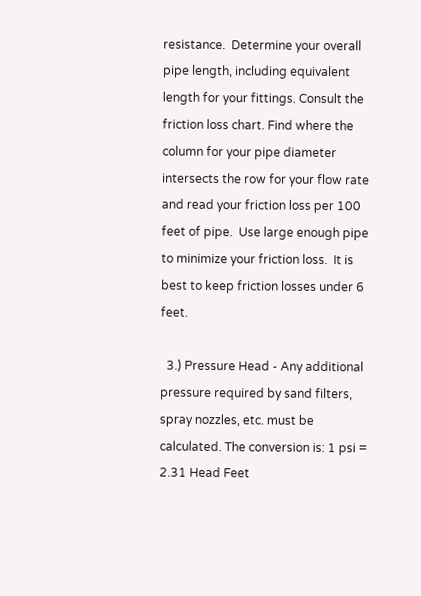resistance.  Determine your overall pipe length, including equivalent length for your fittings. Consult the friction loss chart. Find where the column for your pipe diameter intersects the row for your flow rate and read your friction loss per 100 feet of pipe.  Use large enough pipe to minimize your friction loss.  It is best to keep friction losses under 6 feet.

  3.) Pressure Head - Any additional pressure required by sand filters, spray nozzles, etc. must be calculated. The conversion is: 1 psi = 2.31 Head Feet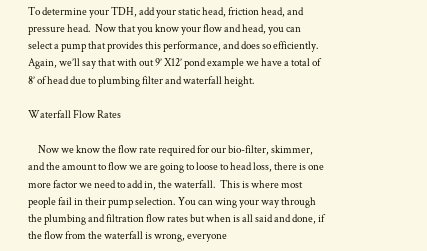To determine your TDH, add your static head, friction head, and pressure head.  Now that you know your flow and head, you can select a pump that provides this performance, and does so efficiently. Again, we’ll say that with out 9’ X12’ pond example we have a total of 8’ of head due to plumbing filter and waterfall height.

Waterfall Flow Rates

     Now we know the flow rate required for our bio-filter, skimmer, and the amount to flow we are going to loose to head loss, there is one more factor we need to add in, the waterfall.  This is where most people fail in their pump selection. You can wing your way through the plumbing and filtration flow rates but when is all said and done, if the flow from the waterfall is wrong, everyone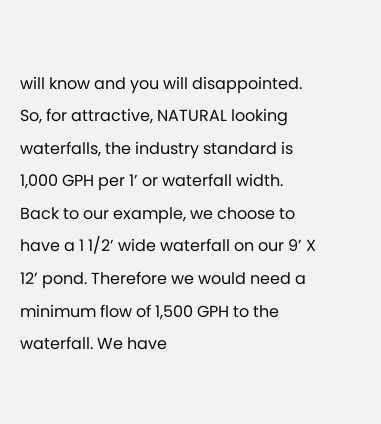will know and you will disappointed.  So, for attractive, NATURAL looking waterfalls, the industry standard is 1,000 GPH per 1’ or waterfall width. Back to our example, we choose to have a 1 1/2’ wide waterfall on our 9’ X 12’ pond. Therefore we would need a minimum flow of 1,500 GPH to the waterfall. We have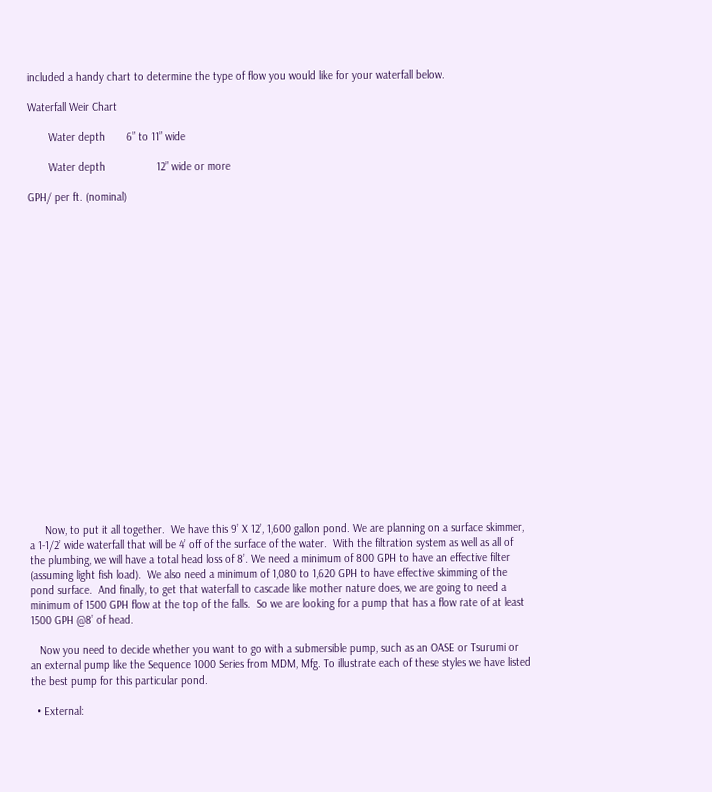included a handy chart to determine the type of flow you would like for your waterfall below.

Waterfall Weir Chart

       Water depth       6” to 11” wide

       Water depth                 12” wide or more

GPH/ per ft. (nominal)





















     Now, to put it all together.  We have this 9’ X 12’, 1,600 gallon pond. We are planning on a surface skimmer, a 1-1/2’ wide waterfall that will be 4’ off of the surface of the water.  With the filtration system as well as all of the plumbing, we will have a total head loss of 8’. We need a minimum of 800 GPH to have an effective filter (assuming light fish load).  We also need a minimum of 1,080 to 1,620 GPH to have effective skimming of the pond surface.  And finally, to get that waterfall to cascade like mother nature does, we are going to need a minimum of 1500 GPH flow at the top of the falls.  So we are looking for a pump that has a flow rate of at least 1500 GPH @8’ of head.

   Now you need to decide whether you want to go with a submersible pump, such as an OASE or Tsurumi or an external pump like the Sequence 1000 Series from MDM, Mfg. To illustrate each of these styles we have listed the best pump for this particular pond.

  • External: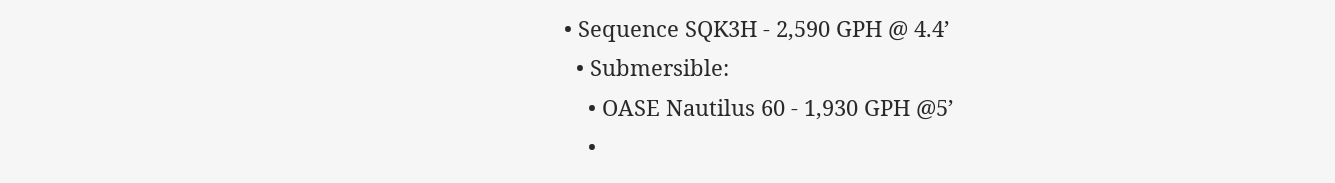• Sequence SQK3H - 2,590 GPH @ 4.4’
  • Submersible:
    • OASE Nautilus 60 - 1,930 GPH @5’
    •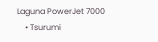Laguna PowerJet 7000
    • Tsurumi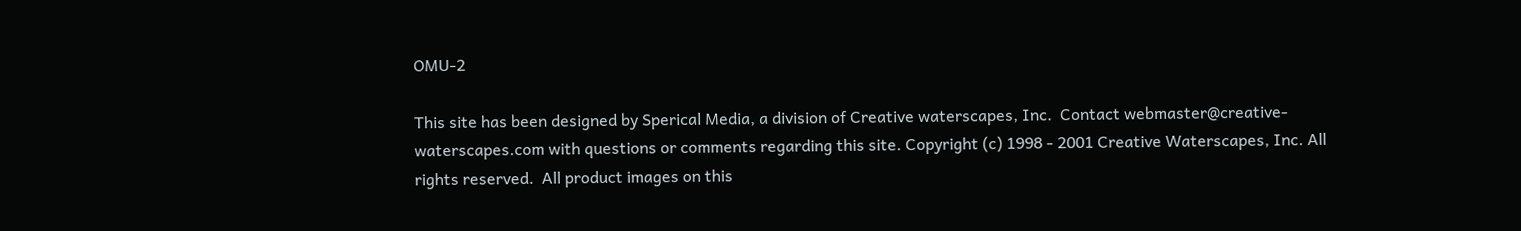OMU-2

This site has been designed by Sperical Media, a division of Creative waterscapes, Inc.  Contact webmaster@creative-waterscapes.com with questions or comments regarding this site. Copyright (c) 1998 - 2001 Creative Waterscapes, Inc. All rights reserved.  All product images on this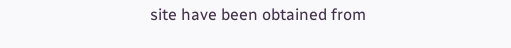site have been obtained from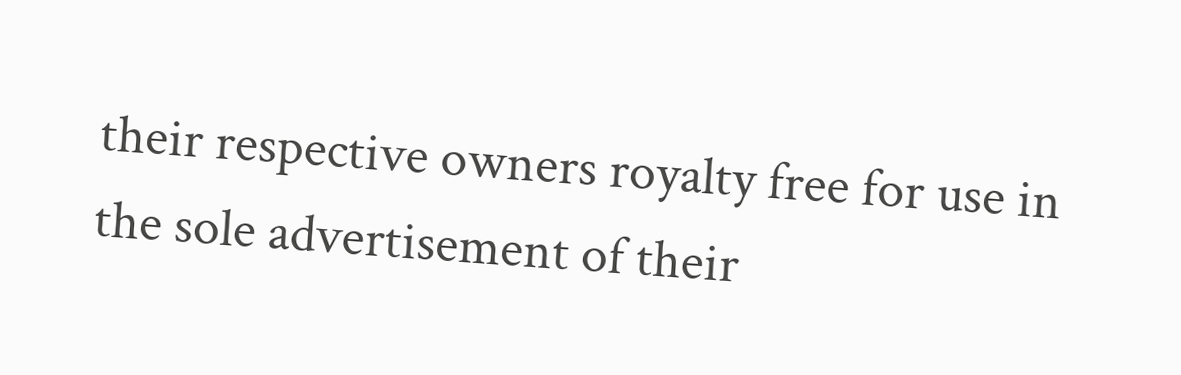their respective owners royalty free for use in the sole advertisement of their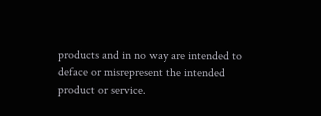products and in no way are intended to deface or misrepresent the intended product or service.